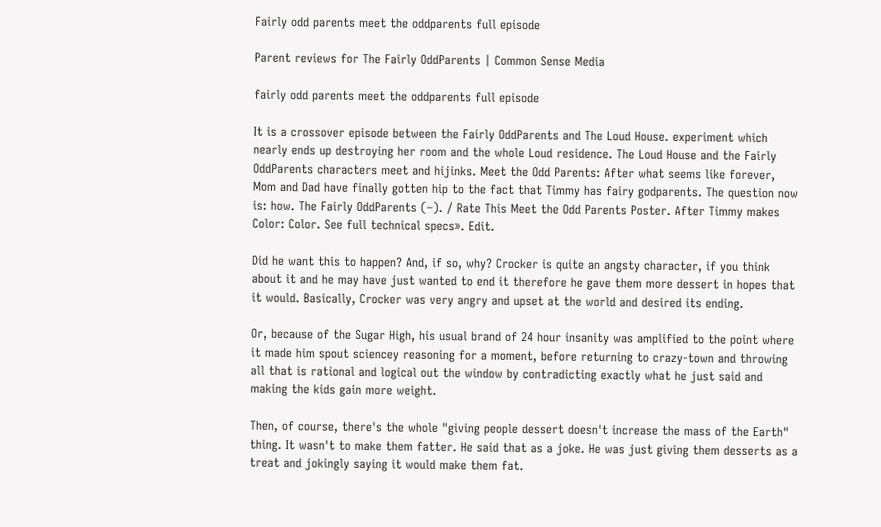Fairly odd parents meet the oddparents full episode

Parent reviews for The Fairly OddParents | Common Sense Media

fairly odd parents meet the oddparents full episode

It is a crossover episode between the Fairly OddParents and The Loud House. experiment which nearly ends up destroying her room and the whole Loud residence. The Loud House and the Fairly OddParents characters meet and hijinks. Meet the Odd Parents: After what seems like forever, Mom and Dad have finally gotten hip to the fact that Timmy has fairy godparents. The question now is: how. The Fairly OddParents (–). / Rate This Meet the Odd Parents Poster. After Timmy makes Color: Color. See full technical specs». Edit.

Did he want this to happen? And, if so, why? Crocker is quite an angsty character, if you think about it and he may have just wanted to end it therefore he gave them more dessert in hopes that it would. Basically, Crocker was very angry and upset at the world and desired its ending.

Or, because of the Sugar High, his usual brand of 24 hour insanity was amplified to the point where it made him spout sciencey reasoning for a moment, before returning to crazy-town and throwing all that is rational and logical out the window by contradicting exactly what he just said and making the kids gain more weight.

Then, of course, there's the whole "giving people dessert doesn't increase the mass of the Earth" thing. It wasn't to make them fatter. He said that as a joke. He was just giving them desserts as a treat and jokingly saying it would make them fat.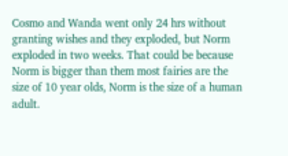Cosmo and Wanda went only 24 hrs without granting wishes and they exploded, but Norm exploded in two weeks. That could be because Norm is bigger than them most fairies are the size of 10 year olds, Norm is the size of a human adult.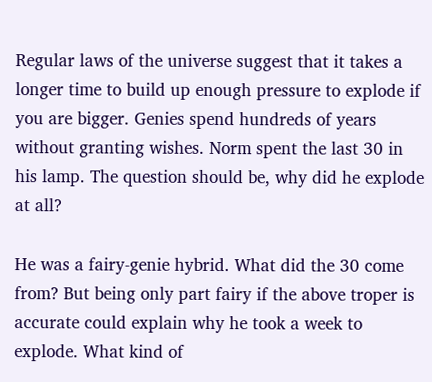Regular laws of the universe suggest that it takes a longer time to build up enough pressure to explode if you are bigger. Genies spend hundreds of years without granting wishes. Norm spent the last 30 in his lamp. The question should be, why did he explode at all?

He was a fairy-genie hybrid. What did the 30 come from? But being only part fairy if the above troper is accurate could explain why he took a week to explode. What kind of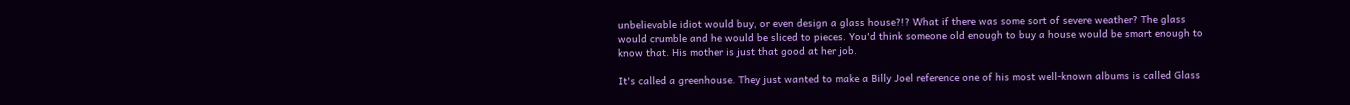unbelievable idiot would buy, or even design a glass house?!? What if there was some sort of severe weather? The glass would crumble and he would be sliced to pieces. You'd think someone old enough to buy a house would be smart enough to know that. His mother is just that good at her job.

It's called a greenhouse. They just wanted to make a Billy Joel reference one of his most well-known albums is called Glass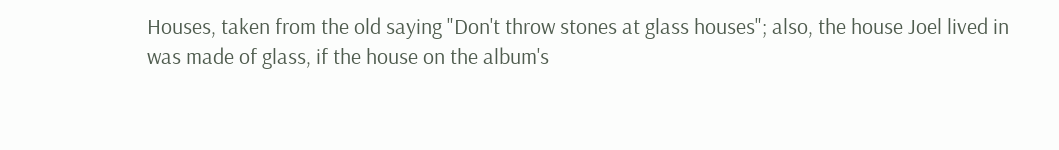Houses, taken from the old saying "Don't throw stones at glass houses"; also, the house Joel lived in was made of glass, if the house on the album's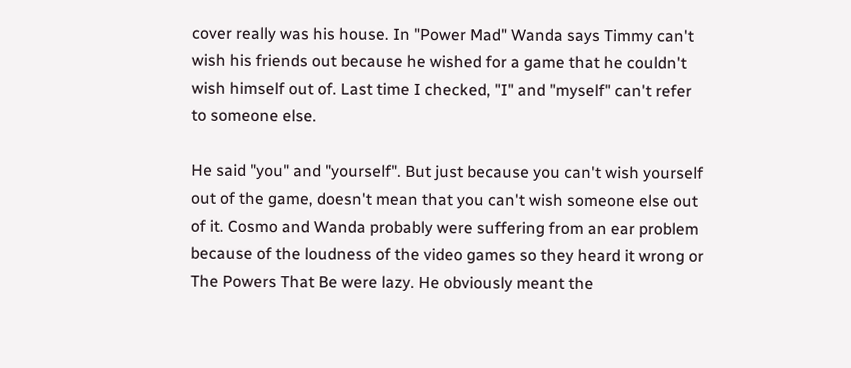cover really was his house. In "Power Mad" Wanda says Timmy can't wish his friends out because he wished for a game that he couldn't wish himself out of. Last time I checked, "I" and "myself" can't refer to someone else.

He said "you" and "yourself". But just because you can't wish yourself out of the game, doesn't mean that you can't wish someone else out of it. Cosmo and Wanda probably were suffering from an ear problem because of the loudness of the video games so they heard it wrong or The Powers That Be were lazy. He obviously meant the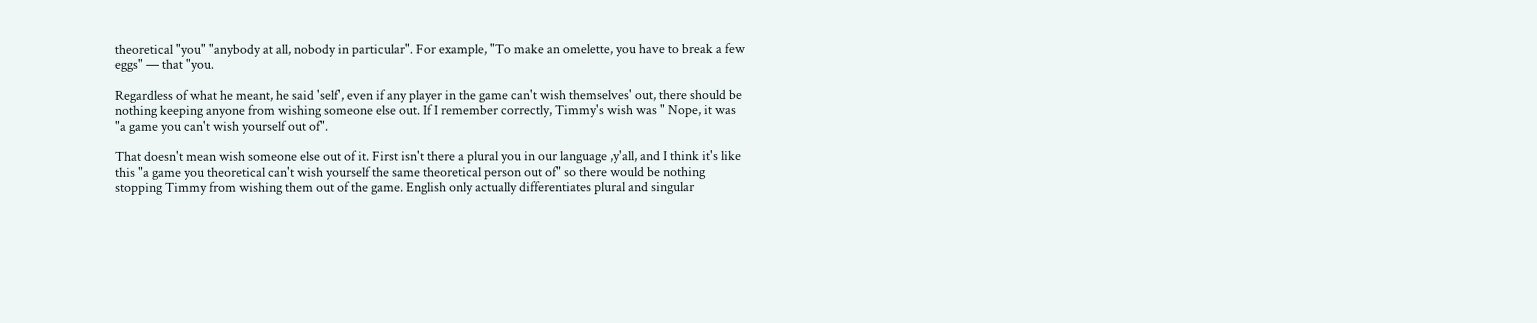theoretical "you" "anybody at all, nobody in particular". For example, "To make an omelette, you have to break a few eggs" — that "you.

Regardless of what he meant, he said 'self', even if any player in the game can't wish themselves' out, there should be nothing keeping anyone from wishing someone else out. If I remember correctly, Timmy's wish was " Nope, it was "a game you can't wish yourself out of".

That doesn't mean wish someone else out of it. First isn't there a plural you in our language ,y'all, and I think it's like this "a game you theoretical can't wish yourself the same theoretical person out of" so there would be nothing stopping Timmy from wishing them out of the game. English only actually differentiates plural and singular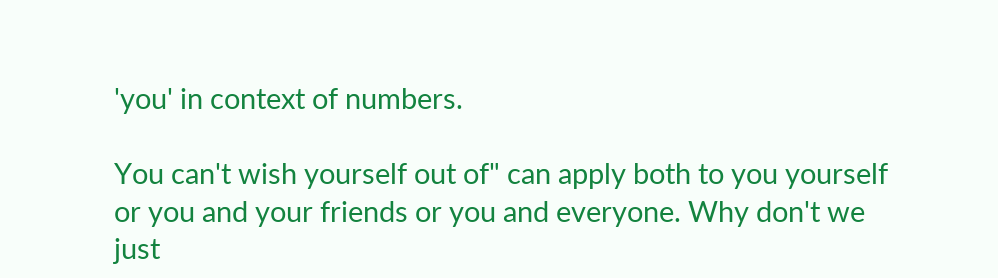'you' in context of numbers.

You can't wish yourself out of" can apply both to you yourself or you and your friends or you and everyone. Why don't we just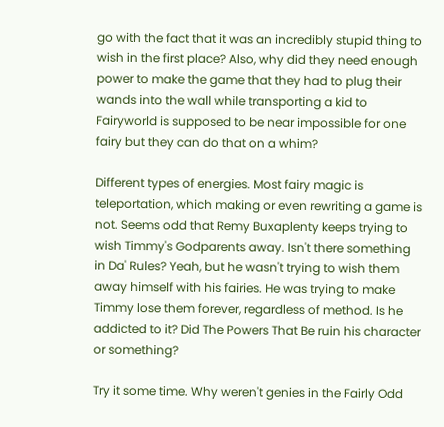go with the fact that it was an incredibly stupid thing to wish in the first place? Also, why did they need enough power to make the game that they had to plug their wands into the wall while transporting a kid to Fairyworld is supposed to be near impossible for one fairy but they can do that on a whim?

Different types of energies. Most fairy magic is teleportation, which making or even rewriting a game is not. Seems odd that Remy Buxaplenty keeps trying to wish Timmy's Godparents away. Isn't there something in Da' Rules? Yeah, but he wasn't trying to wish them away himself with his fairies. He was trying to make Timmy lose them forever, regardless of method. Is he addicted to it? Did The Powers That Be ruin his character or something?

Try it some time. Why weren't genies in the Fairly Odd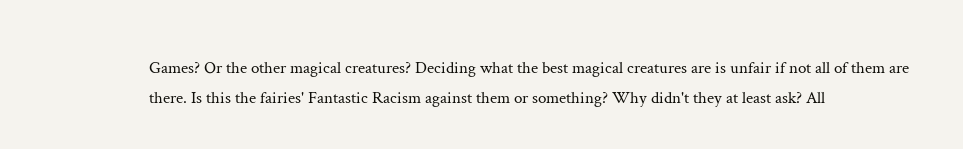Games? Or the other magical creatures? Deciding what the best magical creatures are is unfair if not all of them are there. Is this the fairies' Fantastic Racism against them or something? Why didn't they at least ask? All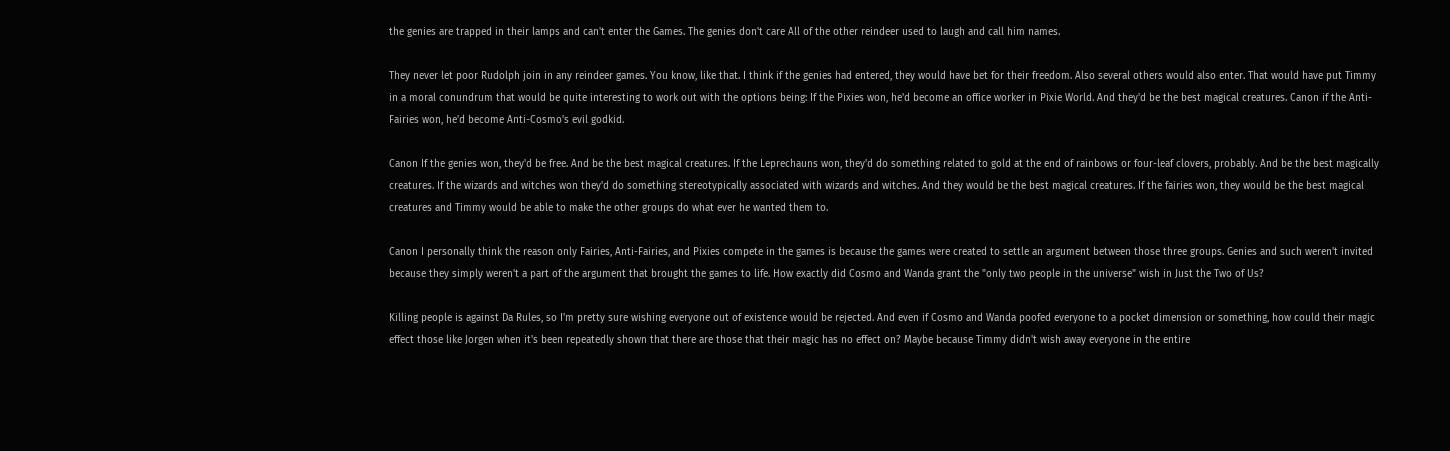the genies are trapped in their lamps and can't enter the Games. The genies don't care All of the other reindeer used to laugh and call him names.

They never let poor Rudolph join in any reindeer games. You know, like that. I think if the genies had entered, they would have bet for their freedom. Also several others would also enter. That would have put Timmy in a moral conundrum that would be quite interesting to work out with the options being: If the Pixies won, he'd become an office worker in Pixie World. And they'd be the best magical creatures. Canon if the Anti-Fairies won, he'd become Anti-Cosmo's evil godkid.

Canon If the genies won, they'd be free. And be the best magical creatures. If the Leprechauns won, they'd do something related to gold at the end of rainbows or four-leaf clovers, probably. And be the best magically creatures. If the wizards and witches won they'd do something stereotypically associated with wizards and witches. And they would be the best magical creatures. If the fairies won, they would be the best magical creatures and Timmy would be able to make the other groups do what ever he wanted them to.

Canon I personally think the reason only Fairies, Anti-Fairies, and Pixies compete in the games is because the games were created to settle an argument between those three groups. Genies and such weren't invited because they simply weren't a part of the argument that brought the games to life. How exactly did Cosmo and Wanda grant the "only two people in the universe" wish in Just the Two of Us?

Killing people is against Da Rules, so I'm pretty sure wishing everyone out of existence would be rejected. And even if Cosmo and Wanda poofed everyone to a pocket dimension or something, how could their magic effect those like Jorgen when it's been repeatedly shown that there are those that their magic has no effect on? Maybe because Timmy didn't wish away everyone in the entire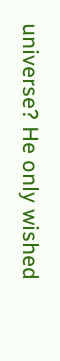universe? He only wished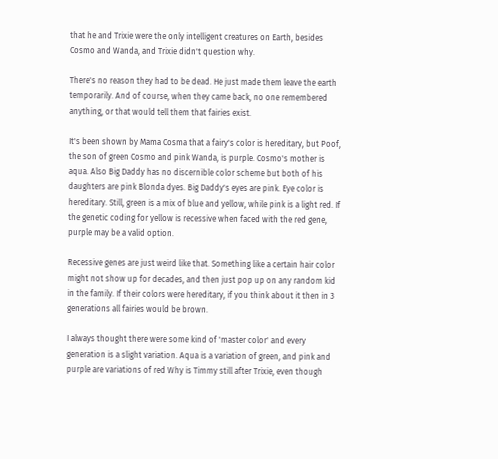that he and Trixie were the only intelligent creatures on Earth, besides Cosmo and Wanda, and Trixie didn't question why.

There's no reason they had to be dead. He just made them leave the earth temporarily. And of course, when they came back, no one remembered anything, or that would tell them that fairies exist.

It's been shown by Mama Cosma that a fairy's color is hereditary, but Poof, the son of green Cosmo and pink Wanda, is purple. Cosmo's mother is aqua. Also Big Daddy has no discernible color scheme but both of his daughters are pink Blonda dyes. Big Daddy's eyes are pink. Eye color is hereditary. Still, green is a mix of blue and yellow, while pink is a light red. If the genetic coding for yellow is recessive when faced with the red gene, purple may be a valid option.

Recessive genes are just weird like that. Something like a certain hair color might not show up for decades, and then just pop up on any random kid in the family. If their colors were hereditary, if you think about it then in 3 generations all fairies would be brown.

I always thought there were some kind of 'master color' and every generation is a slight variation. Aqua is a variation of green, and pink and purple are variations of red Why is Timmy still after Trixie, even though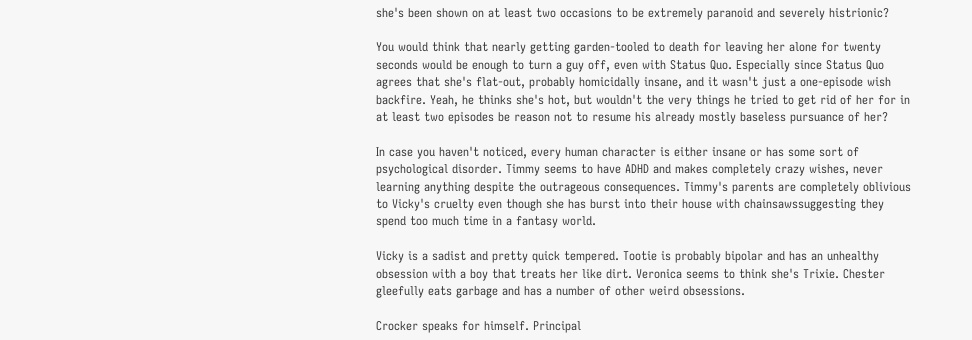she's been shown on at least two occasions to be extremely paranoid and severely histrionic?

You would think that nearly getting garden-tooled to death for leaving her alone for twenty seconds would be enough to turn a guy off, even with Status Quo. Especially since Status Quo agrees that she's flat-out, probably homicidally insane, and it wasn't just a one-episode wish backfire. Yeah, he thinks she's hot, but wouldn't the very things he tried to get rid of her for in at least two episodes be reason not to resume his already mostly baseless pursuance of her?

In case you haven't noticed, every human character is either insane or has some sort of psychological disorder. Timmy seems to have ADHD and makes completely crazy wishes, never learning anything despite the outrageous consequences. Timmy's parents are completely oblivious to Vicky's cruelty even though she has burst into their house with chainsawssuggesting they spend too much time in a fantasy world.

Vicky is a sadist and pretty quick tempered. Tootie is probably bipolar and has an unhealthy obsession with a boy that treats her like dirt. Veronica seems to think she's Trixie. Chester gleefully eats garbage and has a number of other weird obsessions.

Crocker speaks for himself. Principal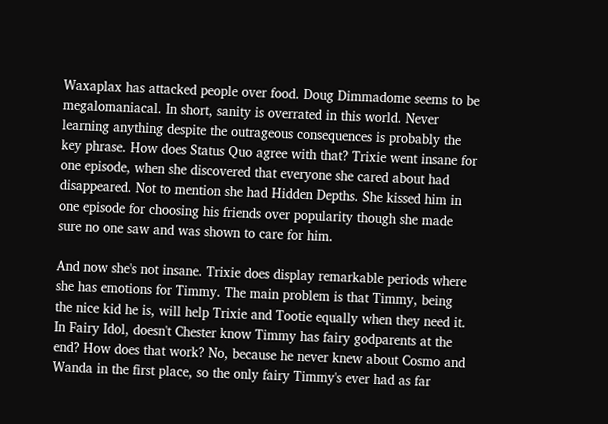Waxaplax has attacked people over food. Doug Dimmadome seems to be megalomaniacal. In short, sanity is overrated in this world. Never learning anything despite the outrageous consequences is probably the key phrase. How does Status Quo agree with that? Trixie went insane for one episode, when she discovered that everyone she cared about had disappeared. Not to mention she had Hidden Depths. She kissed him in one episode for choosing his friends over popularity though she made sure no one saw and was shown to care for him.

And now she's not insane. Trixie does display remarkable periods where she has emotions for Timmy. The main problem is that Timmy, being the nice kid he is, will help Trixie and Tootie equally when they need it. In Fairy Idol, doesn't Chester know Timmy has fairy godparents at the end? How does that work? No, because he never knew about Cosmo and Wanda in the first place, so the only fairy Timmy's ever had as far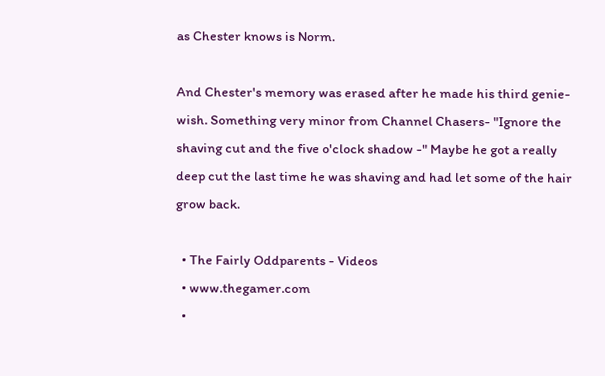as Chester knows is Norm.

And Chester's memory was erased after he made his third genie-wish. Something very minor from Channel Chasers- "Ignore the shaving cut and the five o'clock shadow -" Maybe he got a really deep cut the last time he was shaving and had let some of the hair grow back.

  • The Fairly Oddparents - Videos
  • www.thegamer.com
  •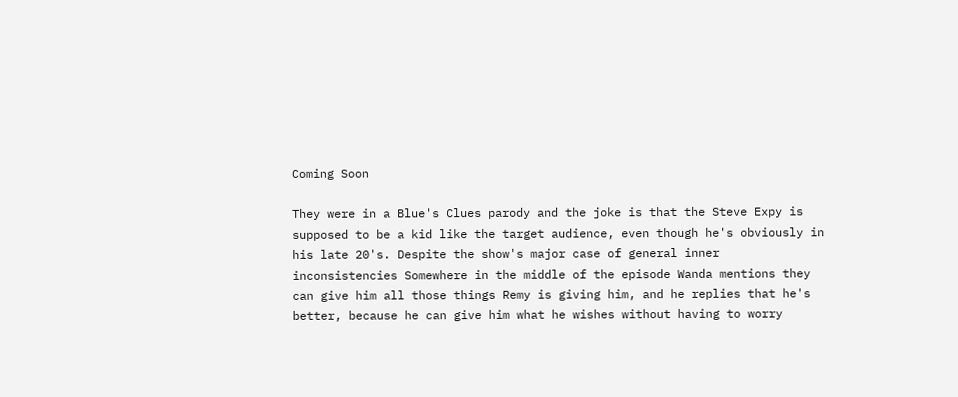Coming Soon

They were in a Blue's Clues parody and the joke is that the Steve Expy is supposed to be a kid like the target audience, even though he's obviously in his late 20's. Despite the show's major case of general inner inconsistencies Somewhere in the middle of the episode Wanda mentions they can give him all those things Remy is giving him, and he replies that he's better, because he can give him what he wishes without having to worry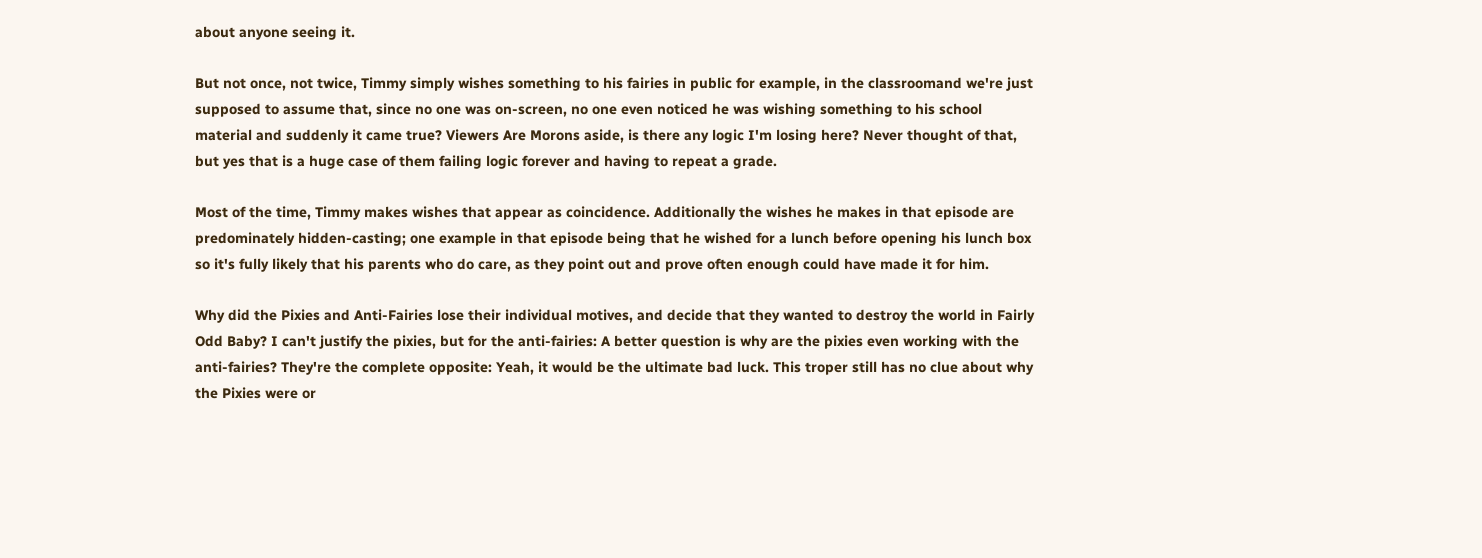about anyone seeing it.

But not once, not twice, Timmy simply wishes something to his fairies in public for example, in the classroomand we're just supposed to assume that, since no one was on-screen, no one even noticed he was wishing something to his school material and suddenly it came true? Viewers Are Morons aside, is there any logic I'm losing here? Never thought of that, but yes that is a huge case of them failing logic forever and having to repeat a grade.

Most of the time, Timmy makes wishes that appear as coincidence. Additionally the wishes he makes in that episode are predominately hidden-casting; one example in that episode being that he wished for a lunch before opening his lunch box so it's fully likely that his parents who do care, as they point out and prove often enough could have made it for him.

Why did the Pixies and Anti-Fairies lose their individual motives, and decide that they wanted to destroy the world in Fairly Odd Baby? I can't justify the pixies, but for the anti-fairies: A better question is why are the pixies even working with the anti-fairies? They're the complete opposite: Yeah, it would be the ultimate bad luck. This troper still has no clue about why the Pixies were or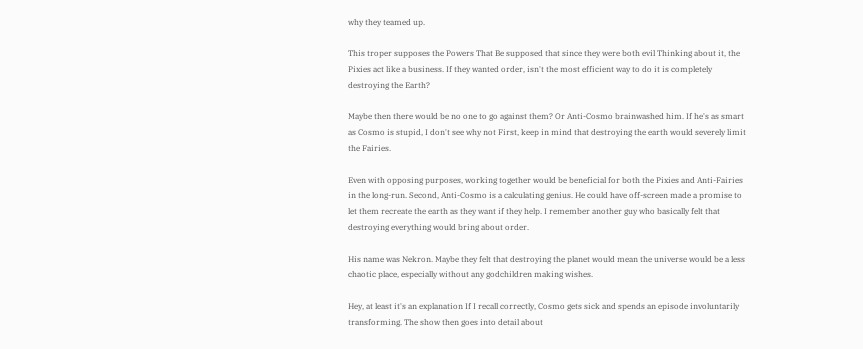why they teamed up.

This troper supposes the Powers That Be supposed that since they were both evil Thinking about it, the Pixies act like a business. If they wanted order, isn't the most efficient way to do it is completely destroying the Earth?

Maybe then there would be no one to go against them? Or Anti-Cosmo brainwashed him. If he's as smart as Cosmo is stupid, I don't see why not First, keep in mind that destroying the earth would severely limit the Fairies.

Even with opposing purposes, working together would be beneficial for both the Pixies and Anti-Fairies in the long-run. Second, Anti-Cosmo is a calculating genius. He could have off-screen made a promise to let them recreate the earth as they want if they help. I remember another guy who basically felt that destroying everything would bring about order.

His name was Nekron. Maybe they felt that destroying the planet would mean the universe would be a less chaotic place, especially without any godchildren making wishes.

Hey, at least it's an explanation If I recall correctly, Cosmo gets sick and spends an episode involuntarily transforming. The show then goes into detail about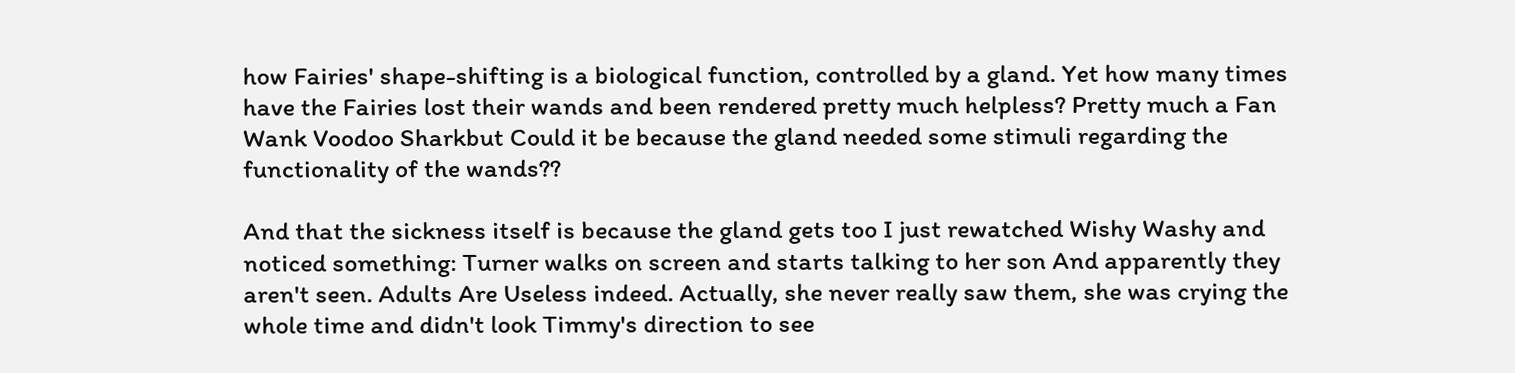how Fairies' shape-shifting is a biological function, controlled by a gland. Yet how many times have the Fairies lost their wands and been rendered pretty much helpless? Pretty much a Fan Wank Voodoo Sharkbut Could it be because the gland needed some stimuli regarding the functionality of the wands??

And that the sickness itself is because the gland gets too I just rewatched Wishy Washy and noticed something: Turner walks on screen and starts talking to her son And apparently they aren't seen. Adults Are Useless indeed. Actually, she never really saw them, she was crying the whole time and didn't look Timmy's direction to see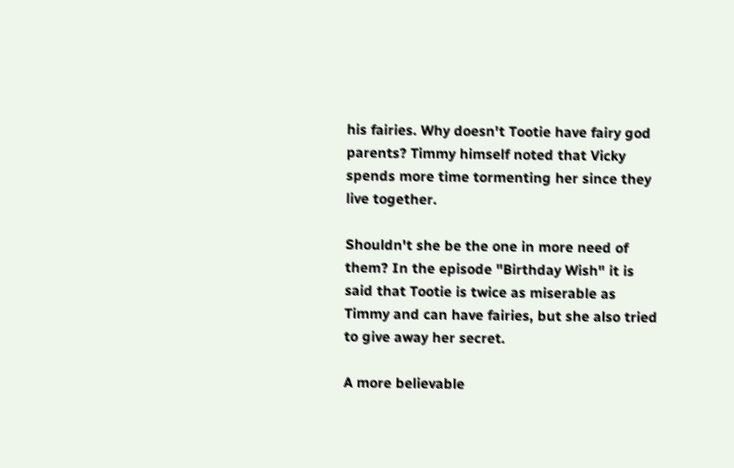his fairies. Why doesn't Tootie have fairy god parents? Timmy himself noted that Vicky spends more time tormenting her since they live together.

Shouldn't she be the one in more need of them? In the episode "Birthday Wish" it is said that Tootie is twice as miserable as Timmy and can have fairies, but she also tried to give away her secret.

A more believable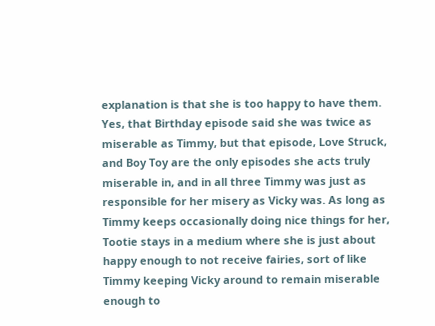explanation is that she is too happy to have them. Yes, that Birthday episode said she was twice as miserable as Timmy, but that episode, Love Struck, and Boy Toy are the only episodes she acts truly miserable in, and in all three Timmy was just as responsible for her misery as Vicky was. As long as Timmy keeps occasionally doing nice things for her, Tootie stays in a medium where she is just about happy enough to not receive fairies, sort of like Timmy keeping Vicky around to remain miserable enough to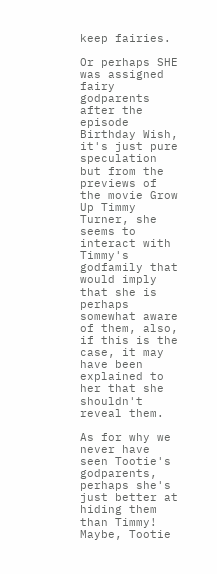keep fairies.

Or perhaps SHE was assigned fairy godparents after the episode Birthday Wish, it's just pure speculation but from the previews of the movie Grow Up Timmy Turner, she seems to interact with Timmy's godfamily that would imply that she is perhaps somewhat aware of them, also, if this is the case, it may have been explained to her that she shouldn't reveal them.

As for why we never have seen Tootie's godparents, perhaps she's just better at hiding them than Timmy! Maybe, Tootie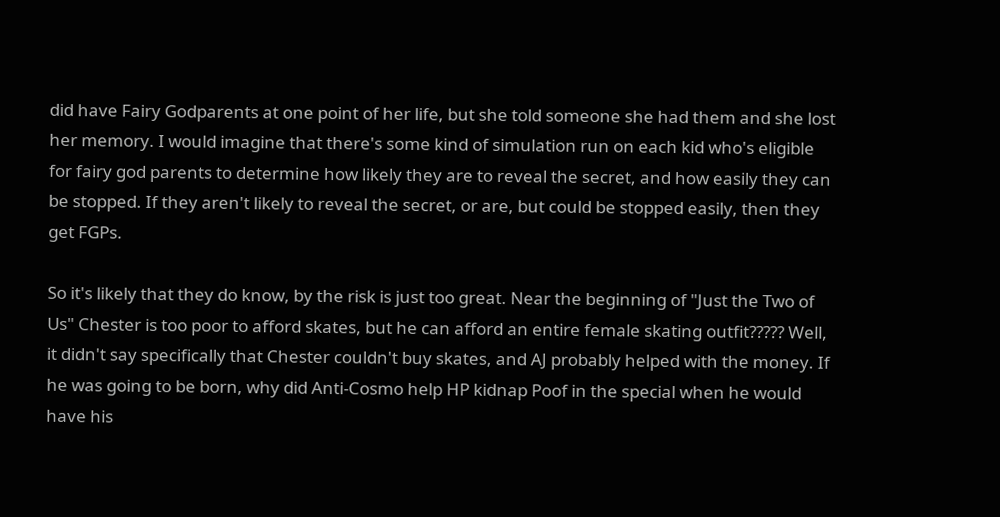did have Fairy Godparents at one point of her life, but she told someone she had them and she lost her memory. I would imagine that there's some kind of simulation run on each kid who's eligible for fairy god parents to determine how likely they are to reveal the secret, and how easily they can be stopped. If they aren't likely to reveal the secret, or are, but could be stopped easily, then they get FGPs.

So it's likely that they do know, by the risk is just too great. Near the beginning of "Just the Two of Us" Chester is too poor to afford skates, but he can afford an entire female skating outfit????? Well, it didn't say specifically that Chester couldn't buy skates, and AJ probably helped with the money. If he was going to be born, why did Anti-Cosmo help HP kidnap Poof in the special when he would have his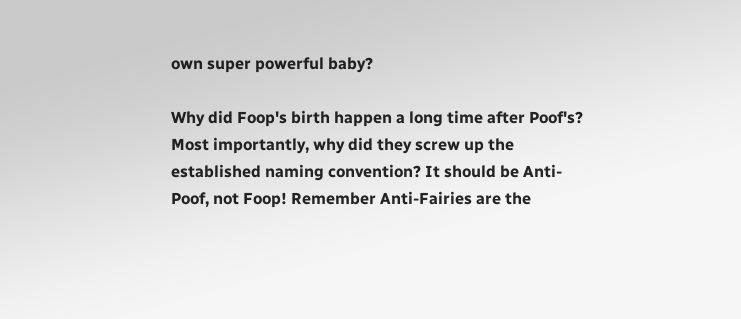own super powerful baby?

Why did Foop's birth happen a long time after Poof's? Most importantly, why did they screw up the established naming convention? It should be Anti-Poof, not Foop! Remember Anti-Fairies are the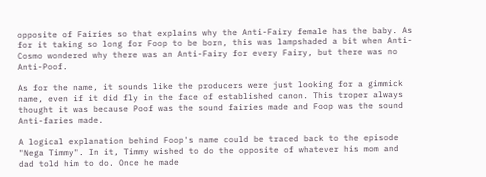opposite of Fairies so that explains why the Anti-Fairy female has the baby. As for it taking so long for Foop to be born, this was lampshaded a bit when Anti-Cosmo wondered why there was an Anti-Fairy for every Fairy, but there was no Anti-Poof.

As for the name, it sounds like the producers were just looking for a gimmick name, even if it did fly in the face of established canon. This troper always thought it was because Poof was the sound fairies made and Foop was the sound Anti-faries made.

A logical explanation behind Foop's name could be traced back to the episode "Nega Timmy". In it, Timmy wished to do the opposite of whatever his mom and dad told him to do. Once he made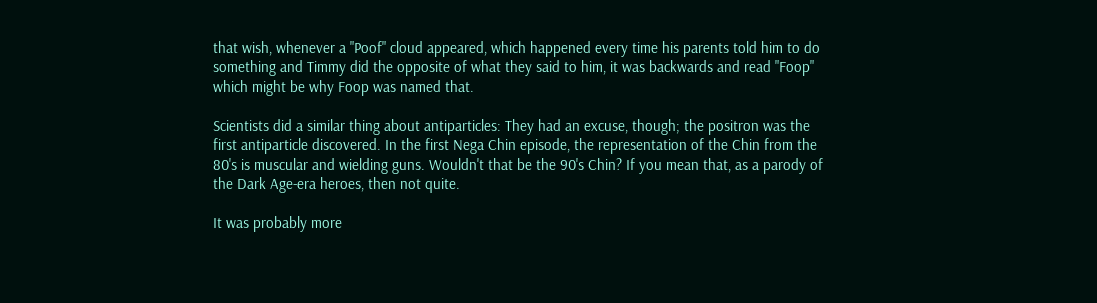that wish, whenever a "Poof" cloud appeared, which happened every time his parents told him to do something and Timmy did the opposite of what they said to him, it was backwards and read "Foop" which might be why Foop was named that.

Scientists did a similar thing about antiparticles: They had an excuse, though; the positron was the first antiparticle discovered. In the first Nega Chin episode, the representation of the Chin from the 80's is muscular and wielding guns. Wouldn't that be the 90's Chin? If you mean that, as a parody of the Dark Age-era heroes, then not quite.

It was probably more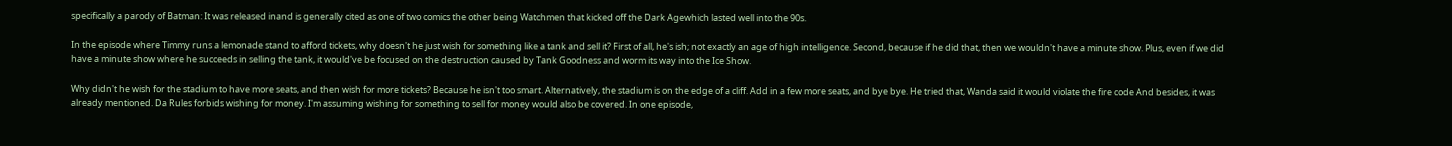specifically a parody of Batman: It was released inand is generally cited as one of two comics the other being Watchmen that kicked off the Dark Agewhich lasted well into the 90s.

In the episode where Timmy runs a lemonade stand to afford tickets, why doesn't he just wish for something like a tank and sell it? First of all, he's ish; not exactly an age of high intelligence. Second, because if he did that, then we wouldn't have a minute show. Plus, even if we did have a minute show where he succeeds in selling the tank, it would've be focused on the destruction caused by Tank Goodness and worm its way into the Ice Show.

Why didn't he wish for the stadium to have more seats, and then wish for more tickets? Because he isn't too smart. Alternatively, the stadium is on the edge of a cliff. Add in a few more seats, and bye bye. He tried that, Wanda said it would violate the fire code And besides, it was already mentioned. Da Rules forbids wishing for money. I'm assuming wishing for something to sell for money would also be covered. In one episode,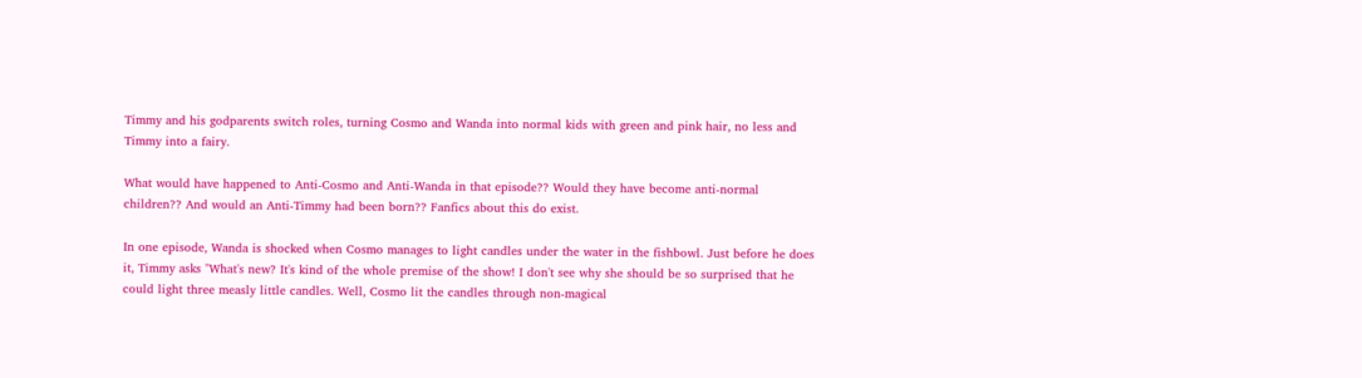Timmy and his godparents switch roles, turning Cosmo and Wanda into normal kids with green and pink hair, no less and Timmy into a fairy.

What would have happened to Anti-Cosmo and Anti-Wanda in that episode?? Would they have become anti-normal children?? And would an Anti-Timmy had been born?? Fanfics about this do exist.

In one episode, Wanda is shocked when Cosmo manages to light candles under the water in the fishbowl. Just before he does it, Timmy asks "What's new? It's kind of the whole premise of the show! I don't see why she should be so surprised that he could light three measly little candles. Well, Cosmo lit the candles through non-magical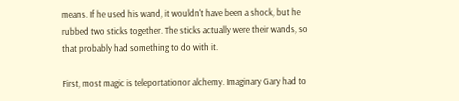means. If he used his wand, it wouldn't have been a shock, but he rubbed two sticks together. The sticks actually were their wands, so that probably had something to do with it.

First, most magic is teleportationor alchemy. Imaginary Gary had to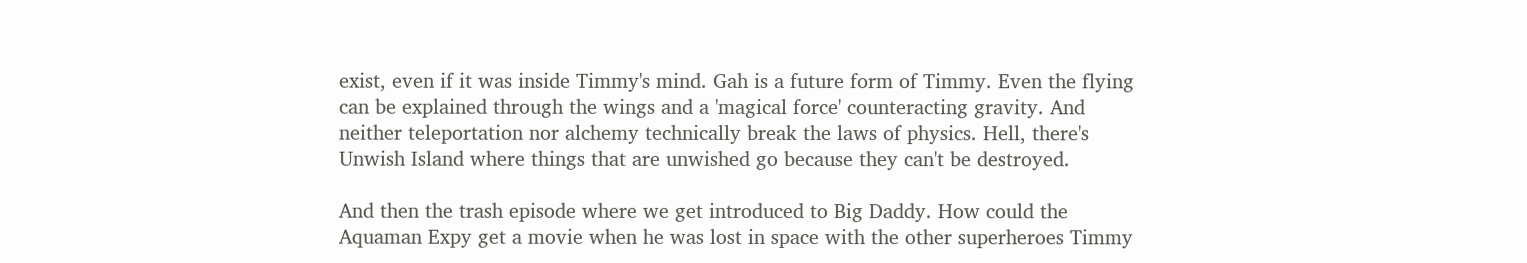exist, even if it was inside Timmy's mind. Gah is a future form of Timmy. Even the flying can be explained through the wings and a 'magical force' counteracting gravity. And neither teleportation nor alchemy technically break the laws of physics. Hell, there's Unwish Island where things that are unwished go because they can't be destroyed.

And then the trash episode where we get introduced to Big Daddy. How could the Aquaman Expy get a movie when he was lost in space with the other superheroes Timmy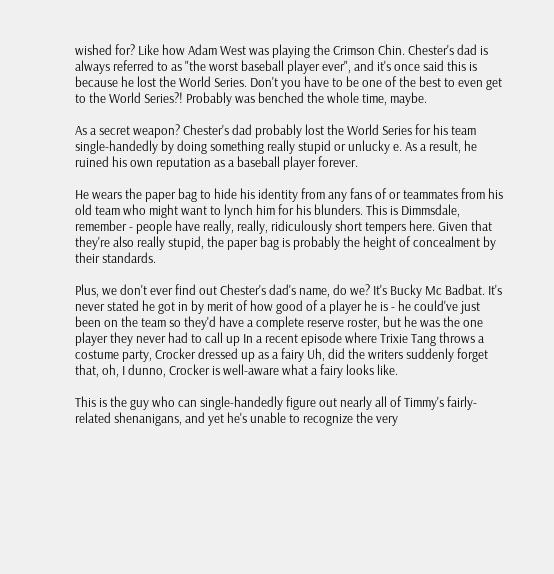wished for? Like how Adam West was playing the Crimson Chin. Chester's dad is always referred to as "the worst baseball player ever", and it's once said this is because he lost the World Series. Don't you have to be one of the best to even get to the World Series?! Probably was benched the whole time, maybe.

As a secret weapon? Chester's dad probably lost the World Series for his team single-handedly by doing something really stupid or unlucky e. As a result, he ruined his own reputation as a baseball player forever.

He wears the paper bag to hide his identity from any fans of or teammates from his old team who might want to lynch him for his blunders. This is Dimmsdale, remember - people have really, really, ridiculously short tempers here. Given that they're also really stupid, the paper bag is probably the height of concealment by their standards.

Plus, we don't ever find out Chester's dad's name, do we? It's Bucky Mc Badbat. It's never stated he got in by merit of how good of a player he is - he could've just been on the team so they'd have a complete reserve roster, but he was the one player they never had to call up In a recent episode where Trixie Tang throws a costume party, Crocker dressed up as a fairy Uh, did the writers suddenly forget that, oh, I dunno, Crocker is well-aware what a fairy looks like.

This is the guy who can single-handedly figure out nearly all of Timmy's fairly-related shenanigans, and yet he's unable to recognize the very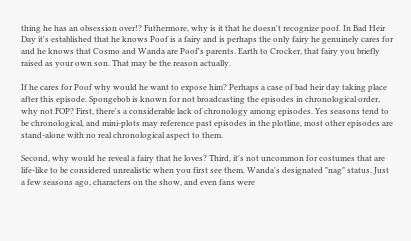thing he has an obsession over!? Futhermore, why is it that he doesn't recognize poof. In Bad Heir Day it's established that he knows Poof is a fairy and is perhaps the only fairy he genuinely cares for and he knows that Cosmo and Wanda are Poof's parents. Earth to Crocker, that fairy you briefly raised as your own son. That may be the reason actually.

If he cares for Poof why would he want to expose him? Perhaps a case of bad heir day taking place after this episode. Spongebob is known for not broadcasting the episodes in chronological order, why not FOP? First, there's a considerable lack of chronology among episodes. Yes seasons tend to be chronological, and mini-plots may reference past episodes in the plotline, most other episodes are stand-alone with no real chronological aspect to them.

Second, why would he reveal a fairy that he loves? Third, it's not uncommon for costumes that are life-like to be considered unrealistic when you first see them. Wanda's designated "nag" status. Just a few seasons ago, characters on the show, and even fans were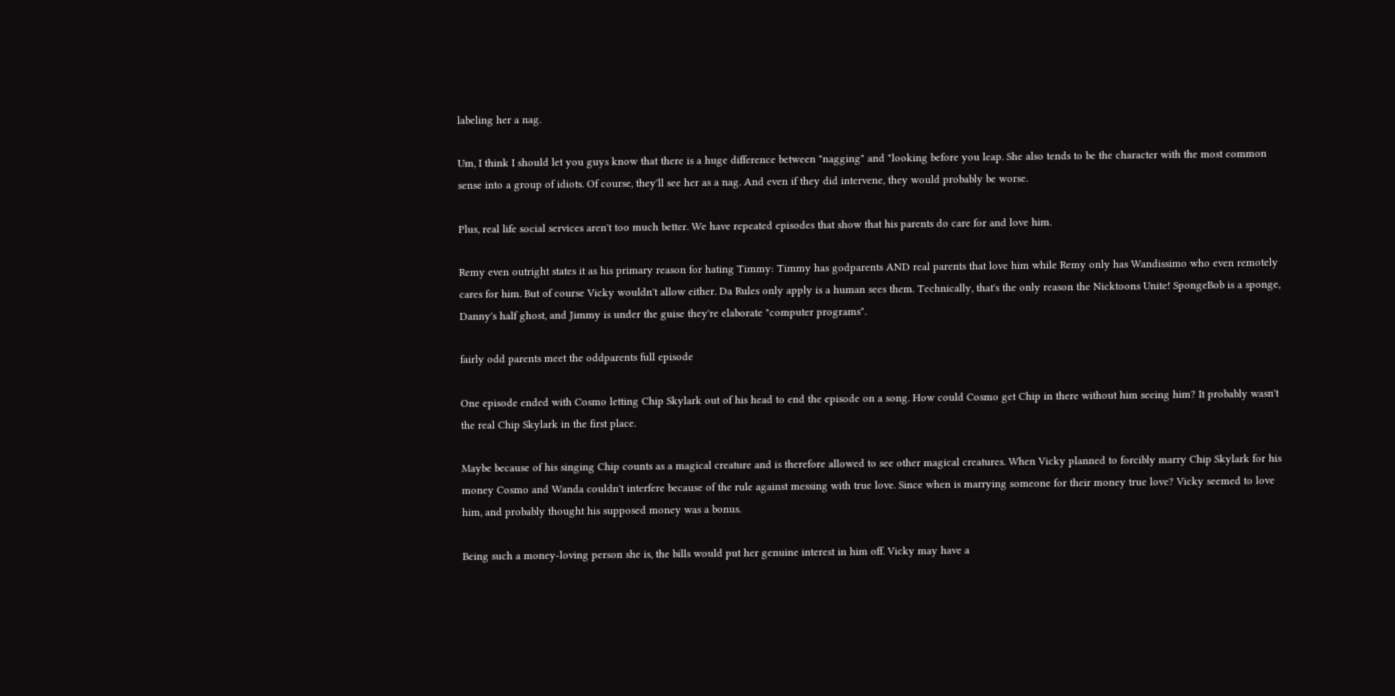labeling her a nag.

Um, I think I should let you guys know that there is a huge difference between "nagging" and "looking before you leap. She also tends to be the character with the most common sense into a group of idiots. Of course, they'll see her as a nag. And even if they did intervene, they would probably be worse.

Plus, real life social services aren't too much better. We have repeated episodes that show that his parents do care for and love him.

Remy even outright states it as his primary reason for hating Timmy: Timmy has godparents AND real parents that love him while Remy only has Wandissimo who even remotely cares for him. But of course Vicky wouldn't allow either. Da Rules only apply is a human sees them. Technically, that's the only reason the Nicktoons Unite! SpongeBob is a sponge, Danny's half ghost, and Jimmy is under the guise they're elaborate "computer programs".

fairly odd parents meet the oddparents full episode

One episode ended with Cosmo letting Chip Skylark out of his head to end the episode on a song. How could Cosmo get Chip in there without him seeing him? It probably wasn't the real Chip Skylark in the first place.

Maybe because of his singing Chip counts as a magical creature and is therefore allowed to see other magical creatures. When Vicky planned to forcibly marry Chip Skylark for his money Cosmo and Wanda couldn't interfere because of the rule against messing with true love. Since when is marrying someone for their money true love? Vicky seemed to love him, and probably thought his supposed money was a bonus.

Being such a money-loving person she is, the bills would put her genuine interest in him off. Vicky may have a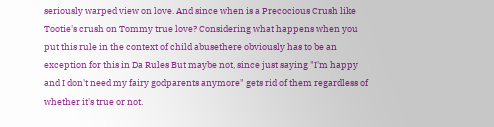seriously warped view on love. And since when is a Precocious Crush like Tootie's crush on Tommy true love? Considering what happens when you put this rule in the context of child abusethere obviously has to be an exception for this in Da Rules But maybe not, since just saying "I'm happy and I don't need my fairy godparents anymore" gets rid of them regardless of whether it's true or not.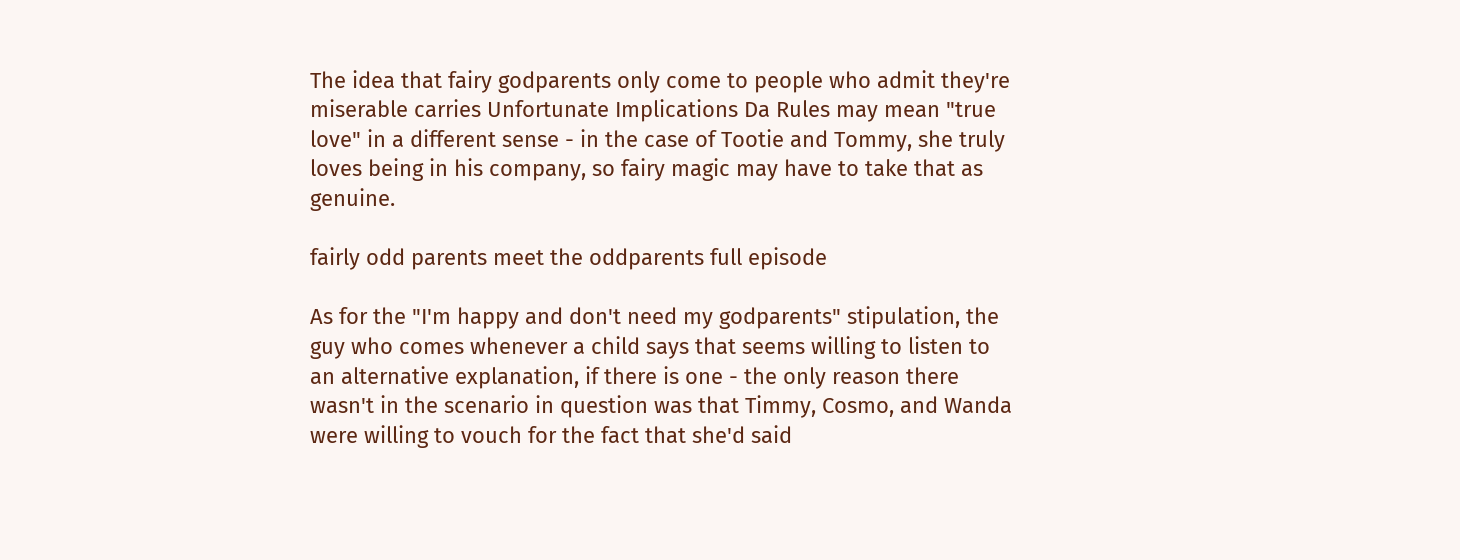The idea that fairy godparents only come to people who admit they're miserable carries Unfortunate Implications Da Rules may mean "true love" in a different sense - in the case of Tootie and Tommy, she truly loves being in his company, so fairy magic may have to take that as genuine.

fairly odd parents meet the oddparents full episode

As for the "I'm happy and don't need my godparents" stipulation, the guy who comes whenever a child says that seems willing to listen to an alternative explanation, if there is one - the only reason there wasn't in the scenario in question was that Timmy, Cosmo, and Wanda were willing to vouch for the fact that she'd said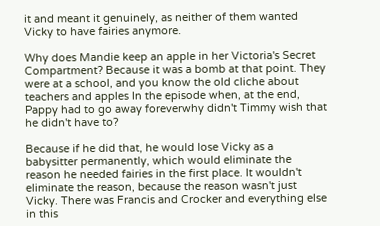it and meant it genuinely, as neither of them wanted Vicky to have fairies anymore.

Why does Mandie keep an apple in her Victoria's Secret Compartment? Because it was a bomb at that point. They were at a school, and you know the old cliche about teachers and apples In the episode when, at the end, Pappy had to go away foreverwhy didn't Timmy wish that he didn't have to?

Because if he did that, he would lose Vicky as a babysitter permanently, which would eliminate the reason he needed fairies in the first place. It wouldn't eliminate the reason, because the reason wasn't just Vicky. There was Francis and Crocker and everything else in this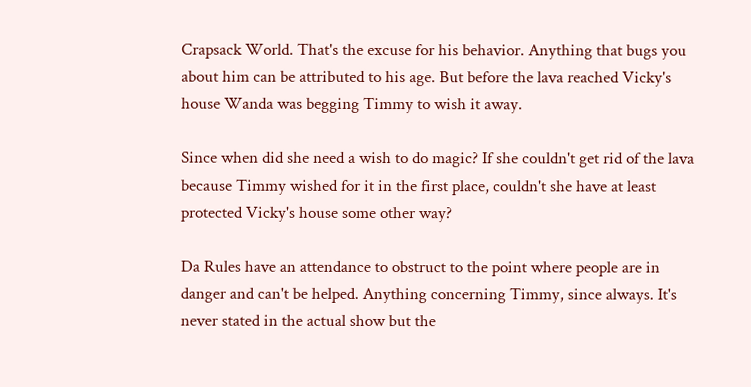Crapsack World. That's the excuse for his behavior. Anything that bugs you about him can be attributed to his age. But before the lava reached Vicky's house Wanda was begging Timmy to wish it away.

Since when did she need a wish to do magic? If she couldn't get rid of the lava because Timmy wished for it in the first place, couldn't she have at least protected Vicky's house some other way?

Da Rules have an attendance to obstruct to the point where people are in danger and can't be helped. Anything concerning Timmy, since always. It's never stated in the actual show but the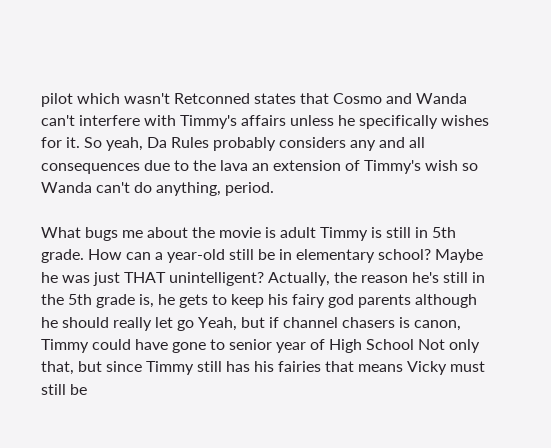pilot which wasn't Retconned states that Cosmo and Wanda can't interfere with Timmy's affairs unless he specifically wishes for it. So yeah, Da Rules probably considers any and all consequences due to the lava an extension of Timmy's wish so Wanda can't do anything, period.

What bugs me about the movie is adult Timmy is still in 5th grade. How can a year-old still be in elementary school? Maybe he was just THAT unintelligent? Actually, the reason he's still in the 5th grade is, he gets to keep his fairy god parents although he should really let go Yeah, but if channel chasers is canon, Timmy could have gone to senior year of High School Not only that, but since Timmy still has his fairies that means Vicky must still be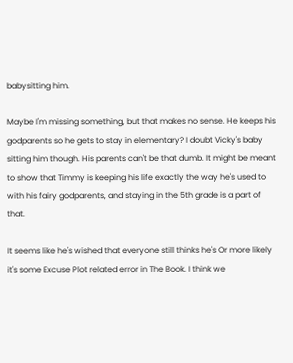babysitting him.

Maybe I'm missing something, but that makes no sense. He keeps his godparents so he gets to stay in elementary? I doubt Vicky's baby sitting him though. His parents can't be that dumb. It might be meant to show that Timmy is keeping his life exactly the way he's used to with his fairy godparents, and staying in the 5th grade is a part of that.

It seems like he's wished that everyone still thinks he's Or more likely it's some Excuse Plot related error in The Book. I think we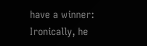have a winner: Ironically, he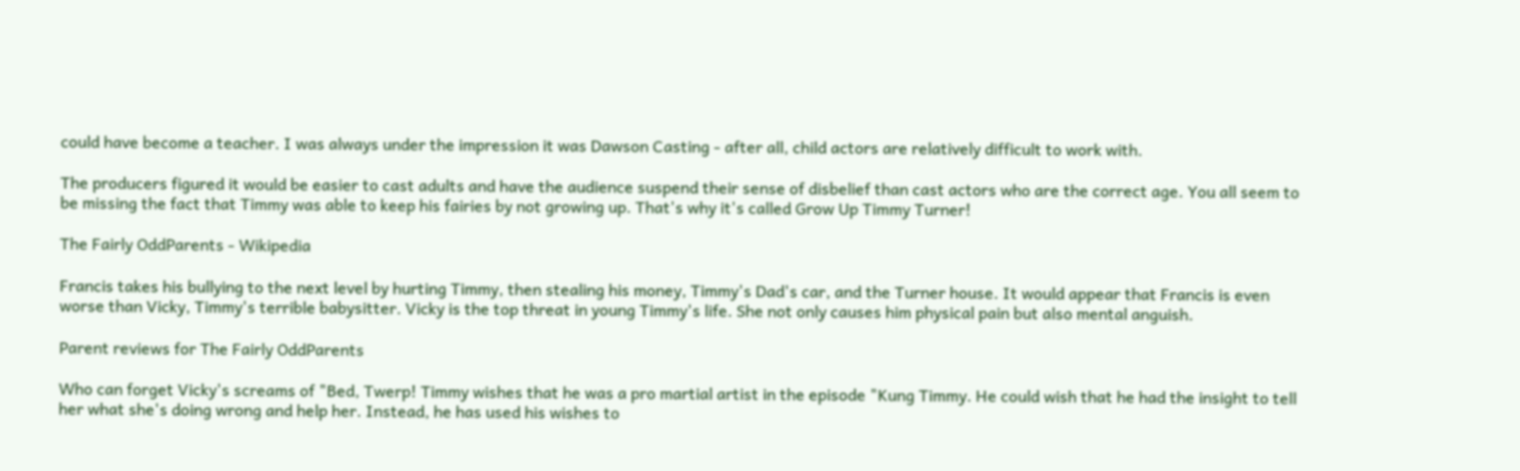could have become a teacher. I was always under the impression it was Dawson Casting - after all, child actors are relatively difficult to work with.

The producers figured it would be easier to cast adults and have the audience suspend their sense of disbelief than cast actors who are the correct age. You all seem to be missing the fact that Timmy was able to keep his fairies by not growing up. That's why it's called Grow Up Timmy Turner!

The Fairly OddParents - Wikipedia

Francis takes his bullying to the next level by hurting Timmy, then stealing his money, Timmy's Dad's car, and the Turner house. It would appear that Francis is even worse than Vicky, Timmy's terrible babysitter. Vicky is the top threat in young Timmy's life. She not only causes him physical pain but also mental anguish.

Parent reviews for The Fairly OddParents

Who can forget Vicky's screams of "Bed, Twerp! Timmy wishes that he was a pro martial artist in the episode "Kung Timmy. He could wish that he had the insight to tell her what she's doing wrong and help her. Instead, he has used his wishes to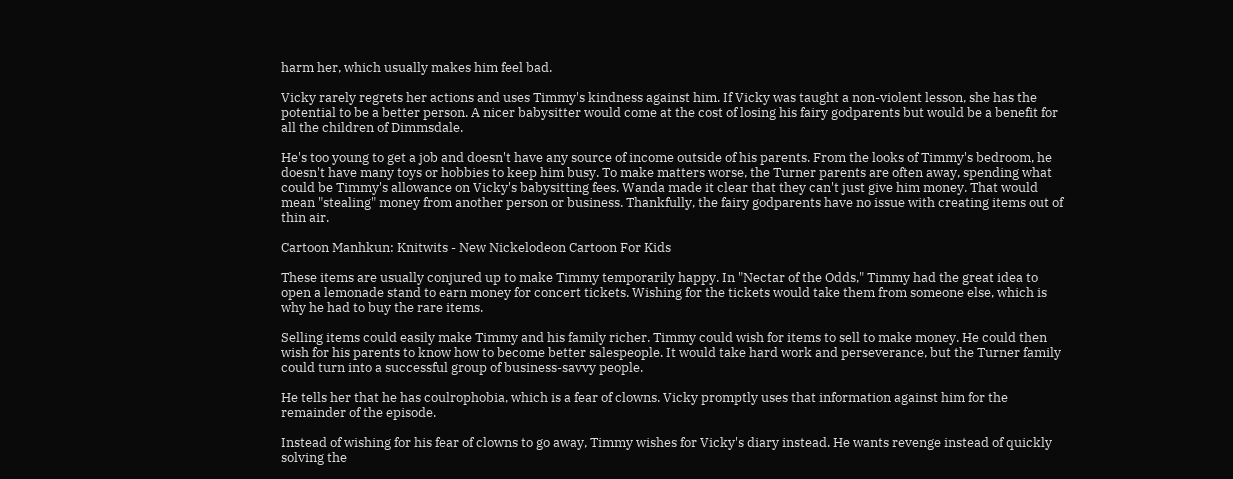harm her, which usually makes him feel bad.

Vicky rarely regrets her actions and uses Timmy's kindness against him. If Vicky was taught a non-violent lesson, she has the potential to be a better person. A nicer babysitter would come at the cost of losing his fairy godparents but would be a benefit for all the children of Dimmsdale.

He's too young to get a job and doesn't have any source of income outside of his parents. From the looks of Timmy's bedroom, he doesn't have many toys or hobbies to keep him busy. To make matters worse, the Turner parents are often away, spending what could be Timmy's allowance on Vicky's babysitting fees. Wanda made it clear that they can't just give him money. That would mean "stealing" money from another person or business. Thankfully, the fairy godparents have no issue with creating items out of thin air.

Cartoon Manhkun: Knitwits - New Nickelodeon Cartoon For Kids

These items are usually conjured up to make Timmy temporarily happy. In "Nectar of the Odds," Timmy had the great idea to open a lemonade stand to earn money for concert tickets. Wishing for the tickets would take them from someone else, which is why he had to buy the rare items.

Selling items could easily make Timmy and his family richer. Timmy could wish for items to sell to make money. He could then wish for his parents to know how to become better salespeople. It would take hard work and perseverance, but the Turner family could turn into a successful group of business-savvy people.

He tells her that he has coulrophobia, which is a fear of clowns. Vicky promptly uses that information against him for the remainder of the episode.

Instead of wishing for his fear of clowns to go away, Timmy wishes for Vicky's diary instead. He wants revenge instead of quickly solving the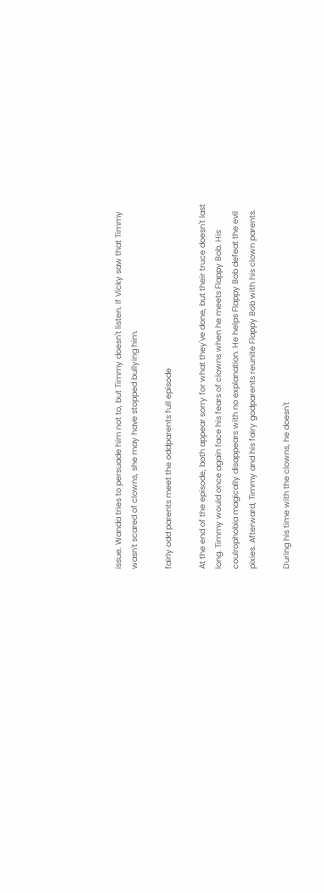issue. Wanda tries to persuade him not to, but Timmy doesn't listen. If Vicky saw that Timmy wasn't scared of clowns, she may have stopped bullying him.

fairly odd parents meet the oddparents full episode

At the end of the episode, both appear sorry for what they've done, but their truce doesn't last long. Timmy would once again face his fears of clowns when he meets Flappy Bob. His coulrophobia magically disappears with no explanation. He helps Flappy Bob defeat the evil pixies. Afterward, Timmy and his fairy godparents reunite Flappy Bob with his clown parents.

During his time with the clowns, he doesn't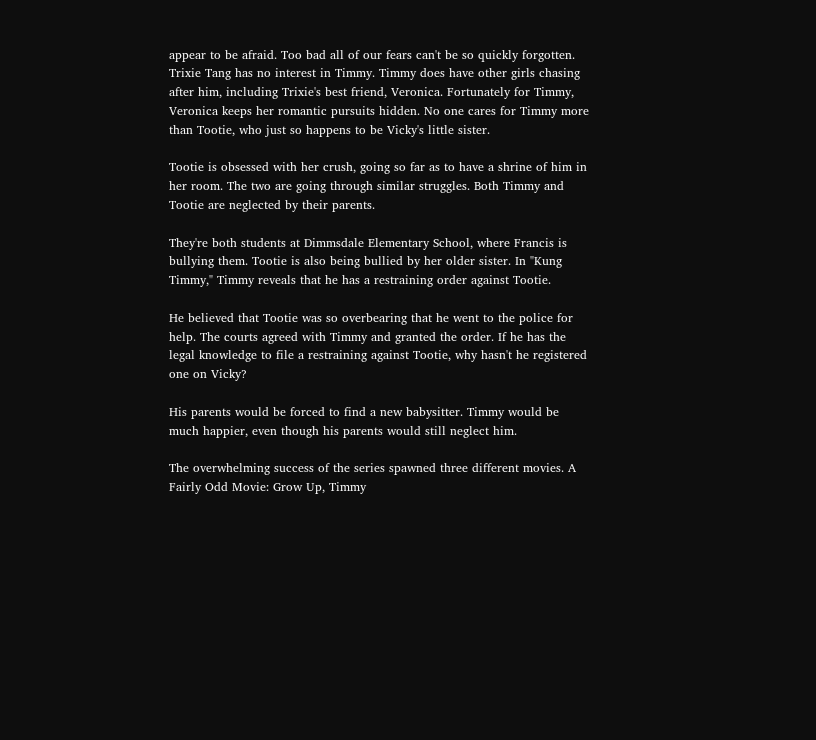appear to be afraid. Too bad all of our fears can't be so quickly forgotten. Trixie Tang has no interest in Timmy. Timmy does have other girls chasing after him, including Trixie's best friend, Veronica. Fortunately for Timmy, Veronica keeps her romantic pursuits hidden. No one cares for Timmy more than Tootie, who just so happens to be Vicky's little sister.

Tootie is obsessed with her crush, going so far as to have a shrine of him in her room. The two are going through similar struggles. Both Timmy and Tootie are neglected by their parents.

They're both students at Dimmsdale Elementary School, where Francis is bullying them. Tootie is also being bullied by her older sister. In "Kung Timmy," Timmy reveals that he has a restraining order against Tootie.

He believed that Tootie was so overbearing that he went to the police for help. The courts agreed with Timmy and granted the order. If he has the legal knowledge to file a restraining against Tootie, why hasn't he registered one on Vicky?

His parents would be forced to find a new babysitter. Timmy would be much happier, even though his parents would still neglect him.

The overwhelming success of the series spawned three different movies. A Fairly Odd Movie: Grow Up, Timmy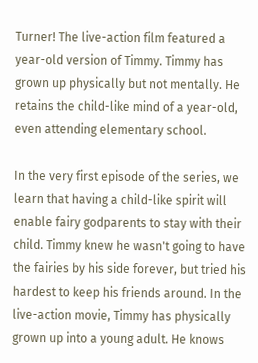Turner! The live-action film featured a year-old version of Timmy. Timmy has grown up physically but not mentally. He retains the child-like mind of a year-old, even attending elementary school.

In the very first episode of the series, we learn that having a child-like spirit will enable fairy godparents to stay with their child. Timmy knew he wasn't going to have the fairies by his side forever, but tried his hardest to keep his friends around. In the live-action movie, Timmy has physically grown up into a young adult. He knows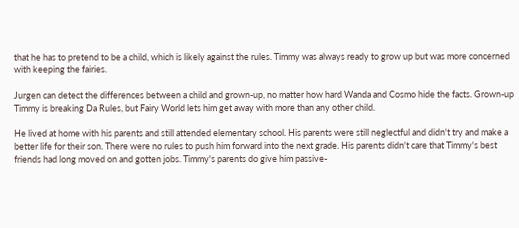that he has to pretend to be a child, which is likely against the rules. Timmy was always ready to grow up but was more concerned with keeping the fairies.

Jurgen can detect the differences between a child and grown-up, no matter how hard Wanda and Cosmo hide the facts. Grown-up Timmy is breaking Da Rules, but Fairy World lets him get away with more than any other child.

He lived at home with his parents and still attended elementary school. His parents were still neglectful and didn't try and make a better life for their son. There were no rules to push him forward into the next grade. His parents didn't care that Timmy's best friends had long moved on and gotten jobs. Timmy's parents do give him passive-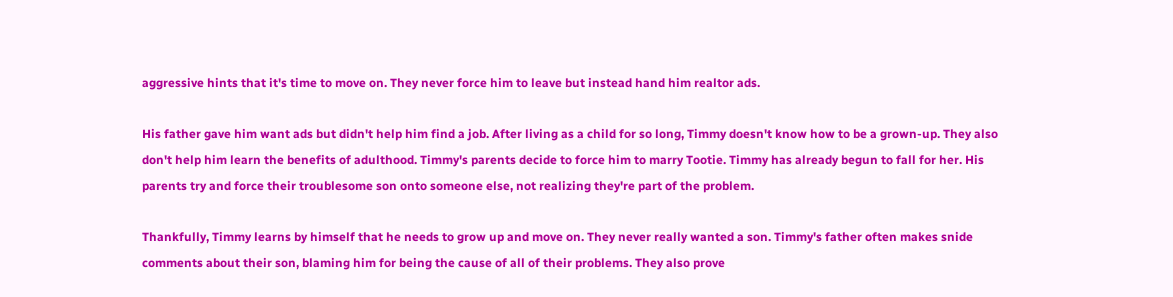aggressive hints that it's time to move on. They never force him to leave but instead hand him realtor ads.

His father gave him want ads but didn't help him find a job. After living as a child for so long, Timmy doesn't know how to be a grown-up. They also don't help him learn the benefits of adulthood. Timmy's parents decide to force him to marry Tootie. Timmy has already begun to fall for her. His parents try and force their troublesome son onto someone else, not realizing they're part of the problem.

Thankfully, Timmy learns by himself that he needs to grow up and move on. They never really wanted a son. Timmy's father often makes snide comments about their son, blaming him for being the cause of all of their problems. They also prove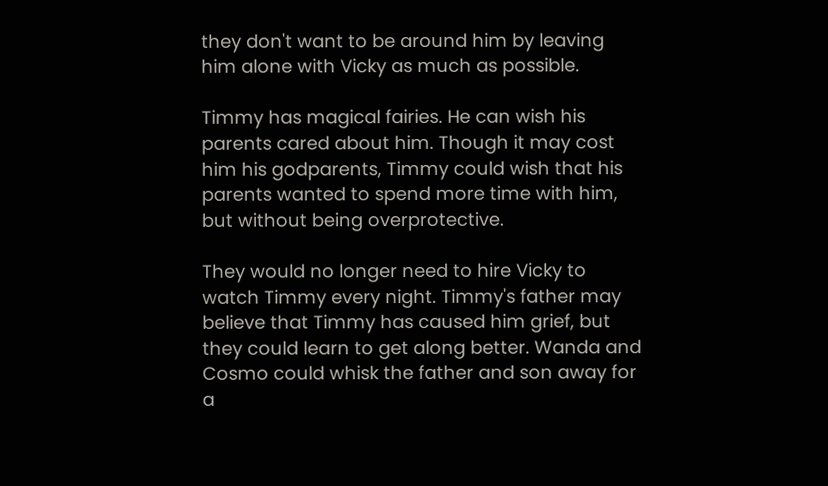they don't want to be around him by leaving him alone with Vicky as much as possible.

Timmy has magical fairies. He can wish his parents cared about him. Though it may cost him his godparents, Timmy could wish that his parents wanted to spend more time with him, but without being overprotective.

They would no longer need to hire Vicky to watch Timmy every night. Timmy's father may believe that Timmy has caused him grief, but they could learn to get along better. Wanda and Cosmo could whisk the father and son away for a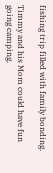fishing trip filled with family bonding.

Timmy and his Mom could have fun going camping.